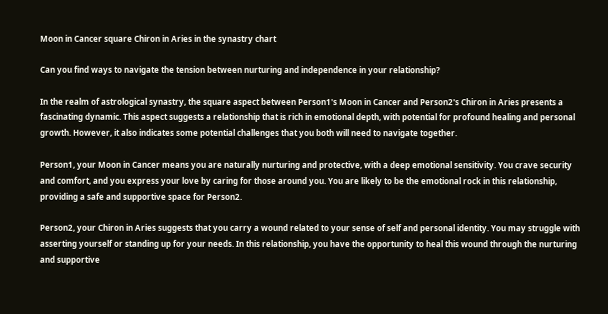Moon in Cancer square Chiron in Aries in the synastry chart

Can you find ways to navigate the tension between nurturing and independence in your relationship?

In the realm of astrological synastry, the square aspect between Person1's Moon in Cancer and Person2's Chiron in Aries presents a fascinating dynamic. This aspect suggests a relationship that is rich in emotional depth, with potential for profound healing and personal growth. However, it also indicates some potential challenges that you both will need to navigate together.

Person1, your Moon in Cancer means you are naturally nurturing and protective, with a deep emotional sensitivity. You crave security and comfort, and you express your love by caring for those around you. You are likely to be the emotional rock in this relationship, providing a safe and supportive space for Person2.

Person2, your Chiron in Aries suggests that you carry a wound related to your sense of self and personal identity. You may struggle with asserting yourself or standing up for your needs. In this relationship, you have the opportunity to heal this wound through the nurturing and supportive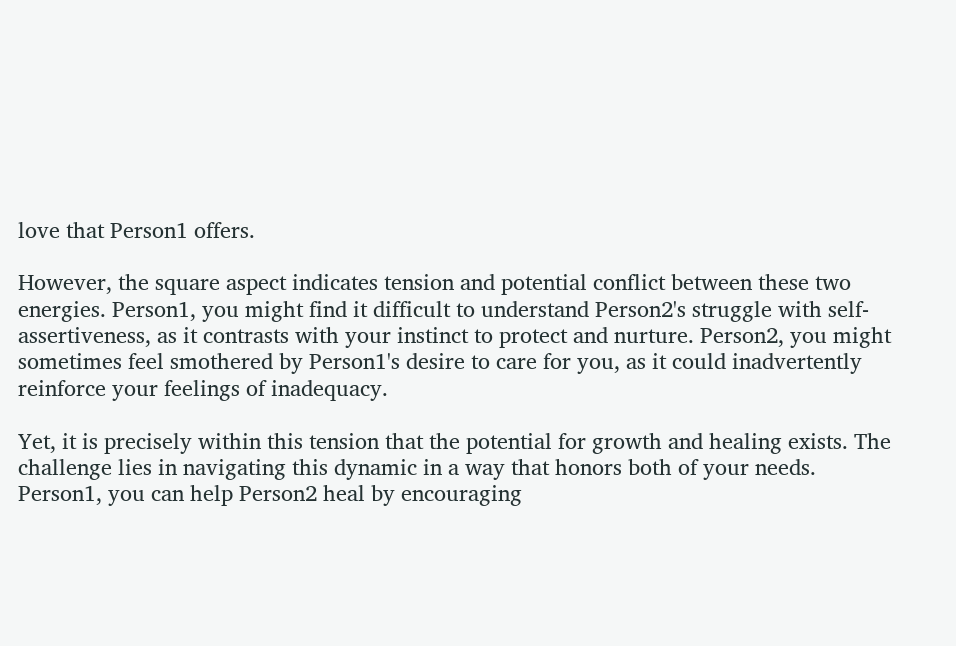love that Person1 offers.

However, the square aspect indicates tension and potential conflict between these two energies. Person1, you might find it difficult to understand Person2's struggle with self-assertiveness, as it contrasts with your instinct to protect and nurture. Person2, you might sometimes feel smothered by Person1's desire to care for you, as it could inadvertently reinforce your feelings of inadequacy.

Yet, it is precisely within this tension that the potential for growth and healing exists. The challenge lies in navigating this dynamic in a way that honors both of your needs. Person1, you can help Person2 heal by encouraging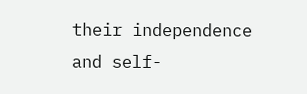their independence and self-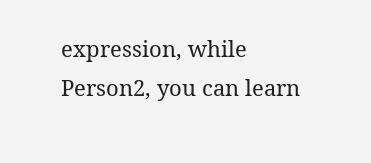expression, while Person2, you can learn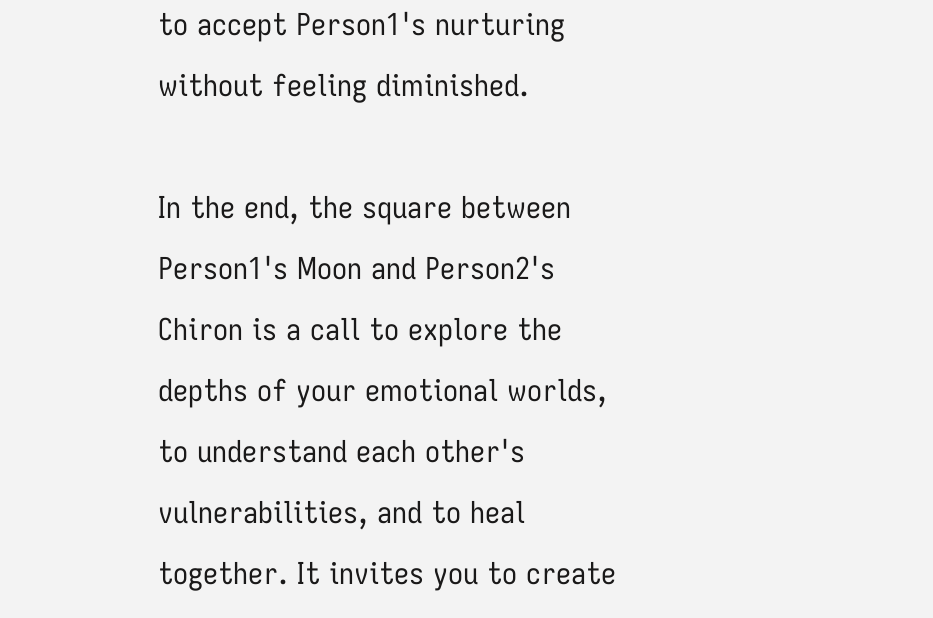to accept Person1's nurturing without feeling diminished.

In the end, the square between Person1's Moon and Person2's Chiron is a call to explore the depths of your emotional worlds, to understand each other's vulnerabilities, and to heal together. It invites you to create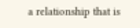a relationship that is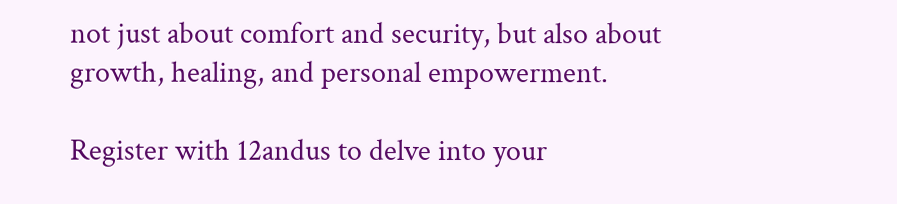not just about comfort and security, but also about growth, healing, and personal empowerment.

Register with 12andus to delve into your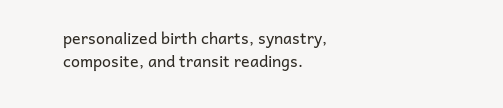personalized birth charts, synastry, composite, and transit readings.